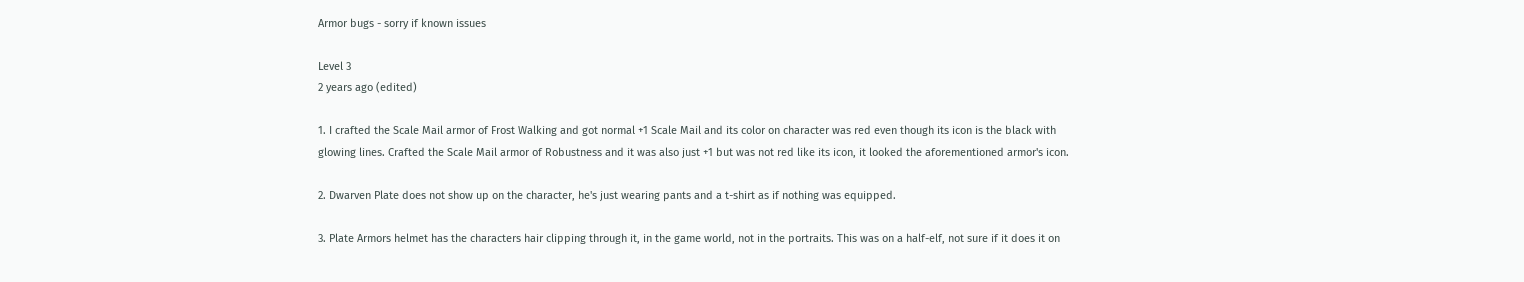Armor bugs - sorry if known issues

Level 3
2 years ago (edited)

1. I crafted the Scale Mail armor of Frost Walking and got normal +1 Scale Mail and its color on character was red even though its icon is the black with glowing lines. Crafted the Scale Mail armor of Robustness and it was also just +1 but was not red like its icon, it looked the aforementioned armor's icon.

2. Dwarven Plate does not show up on the character, he's just wearing pants and a t-shirt as if nothing was equipped.

3. Plate Armors helmet has the characters hair clipping through it, in the game world, not in the portraits. This was on a half-elf, not sure if it does it on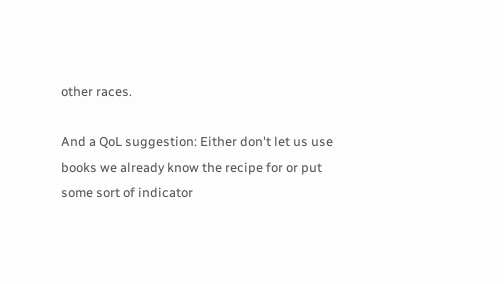other races.

And a QoL suggestion: Either don't let us use books we already know the recipe for or put some sort of indicator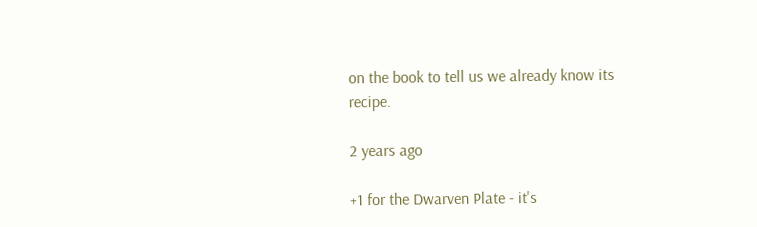on the book to tell us we already know its recipe.

2 years ago

+1 for the Dwarven Plate - it's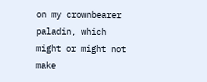on my crownbearer paladin, which might or might not make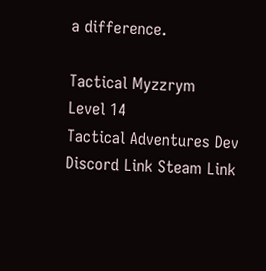a difference.

Tactical Myzzrym
Level 14
Tactical Adventures Dev
Discord Link Steam Link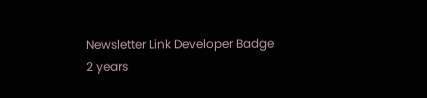Newsletter Link Developer Badge
2 years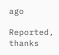ago

Reported, thanks